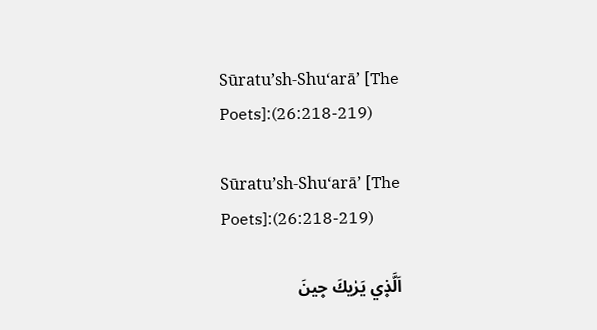Sūratu’sh-Shu‘arā’ [The Poets]:(26:218-219)

Sūratu’sh-Shu‘arā’ [The Poets]:(26:218-219)

اَلَّذ۪ي يَرٰيكَ ح۪ينَ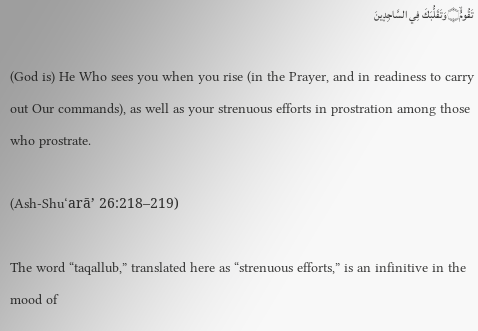تَقُومُۙ۝وَتَقَلُّبَكَ فِي السَّاجِد۪ينَ

(God is) He Who sees you when you rise (in the Prayer, and in readiness to carry out Our commands), as well as your strenuous efforts in prostration among those who prostrate.

(Ash-Shu‘arā’ 26:218–219)

The word “taqallub,” translated here as “strenuous efforts,” is an infinitive in the mood of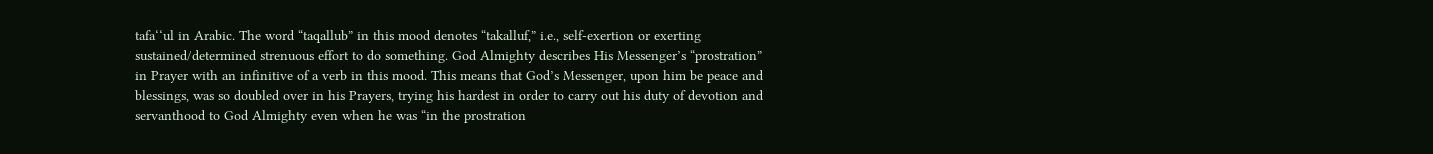tafa‘‘ul in Arabic. The word “taqallub” in this mood denotes “takalluf,” i.e., self-exertion or exerting sustained/determined strenuous effort to do something. God Almighty describes His Messenger’s “prostration” in Prayer with an infinitive of a verb in this mood. This means that God’s Messenger, upon him be peace and blessings, was so doubled over in his Prayers, trying his hardest in order to carry out his duty of devotion and servanthood to God Almighty even when he was “in the prostration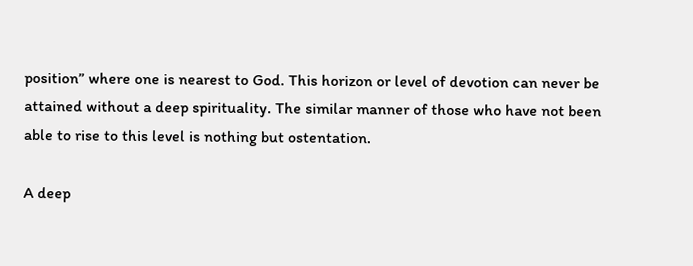position” where one is nearest to God. This horizon or level of devotion can never be attained without a deep spirituality. The similar manner of those who have not been able to rise to this level is nothing but ostentation.

A deep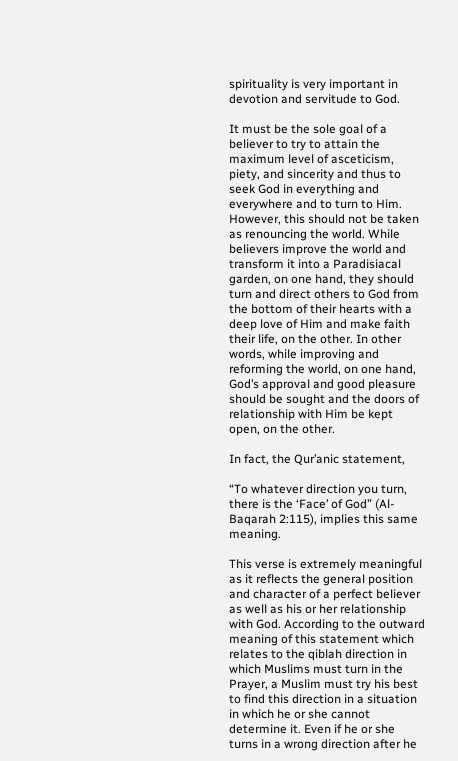spirituality is very important in devotion and servitude to God.

It must be the sole goal of a believer to try to attain the maximum level of asceticism, piety, and sincerity and thus to seek God in everything and everywhere and to turn to Him. However, this should not be taken as renouncing the world. While believers improve the world and transform it into a Paradisiacal garden, on one hand, they should turn and direct others to God from the bottom of their hearts with a deep love of Him and make faith their life, on the other. In other words, while improving and reforming the world, on one hand, God’s approval and good pleasure should be sought and the doors of relationship with Him be kept open, on the other.

In fact, the Qur’anic statement,

“To whatever direction you turn, there is the ‘Face’ of God” (Al-Baqarah 2:115), implies this same meaning.

This verse is extremely meaningful as it reflects the general position and character of a perfect believer as well as his or her relationship with God. According to the outward meaning of this statement which relates to the qiblah direction in which Muslims must turn in the Prayer, a Muslim must try his best to find this direction in a situation in which he or she cannot determine it. Even if he or she turns in a wrong direction after he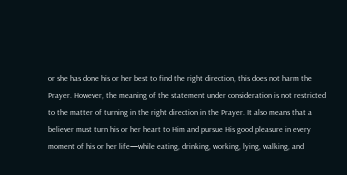or she has done his or her best to find the right direction, this does not harm the Prayer. However, the meaning of the statement under consideration is not restricted to the matter of turning in the right direction in the Prayer. It also means that a believer must turn his or her heart to Him and pursue His good pleasure in every moment of his or her life—while eating, drinking, working, lying, walking, and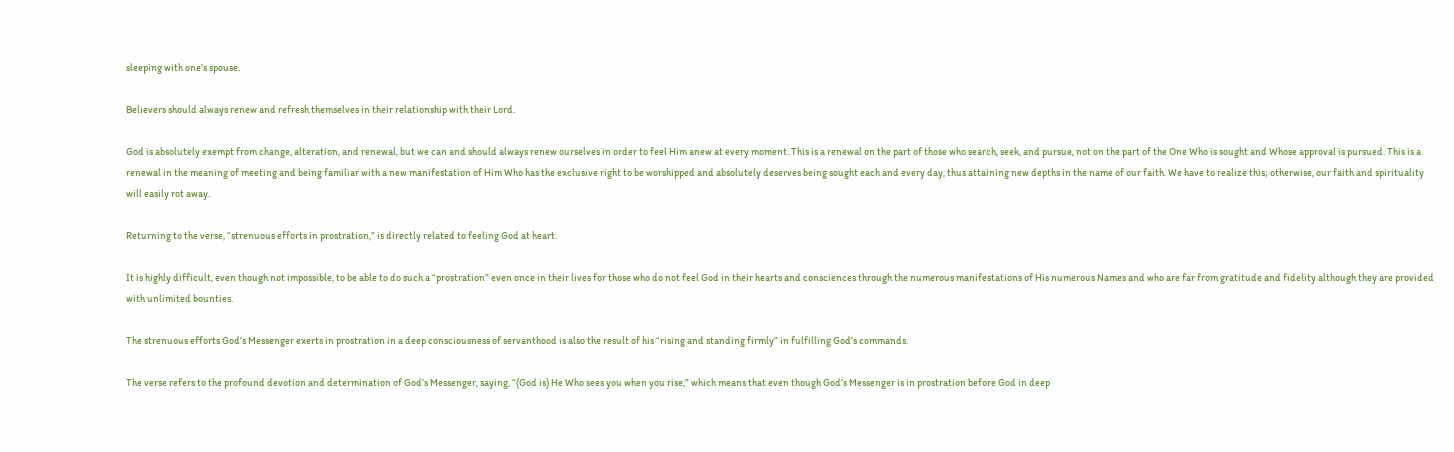sleeping with one’s spouse.

Believers should always renew and refresh themselves in their relationship with their Lord.

God is absolutely exempt from change, alteration, and renewal, but we can and should always renew ourselves in order to feel Him anew at every moment. This is a renewal on the part of those who search, seek, and pursue, not on the part of the One Who is sought and Whose approval is pursued. This is a renewal in the meaning of meeting and being familiar with a new manifestation of Him Who has the exclusive right to be worshipped and absolutely deserves being sought each and every day, thus attaining new depths in the name of our faith. We have to realize this; otherwise, our faith and spirituality will easily rot away.

Returning to the verse, “strenuous efforts in prostration,” is directly related to feeling God at heart.

It is highly difficult, even though not impossible, to be able to do such a “prostration” even once in their lives for those who do not feel God in their hearts and consciences through the numerous manifestations of His numerous Names and who are far from gratitude and fidelity although they are provided with unlimited bounties.

The strenuous efforts God’s Messenger exerts in prostration in a deep consciousness of servanthood is also the result of his “rising and standing firmly” in fulfilling God’s commands.

The verse refers to the profound devotion and determination of God’s Messenger, saying, “(God is) He Who sees you when you rise,” which means that even though God’s Messenger is in prostration before God in deep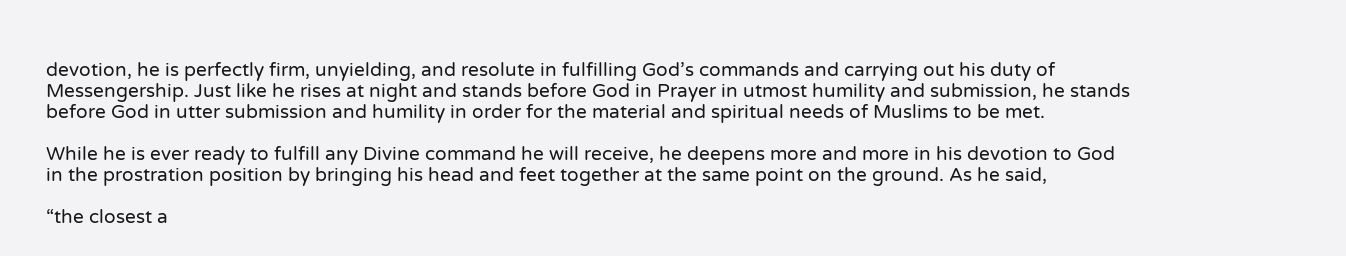devotion, he is perfectly firm, unyielding, and resolute in fulfilling God’s commands and carrying out his duty of Messengership. Just like he rises at night and stands before God in Prayer in utmost humility and submission, he stands before God in utter submission and humility in order for the material and spiritual needs of Muslims to be met.

While he is ever ready to fulfill any Divine command he will receive, he deepens more and more in his devotion to God in the prostration position by bringing his head and feet together at the same point on the ground. As he said,

“the closest a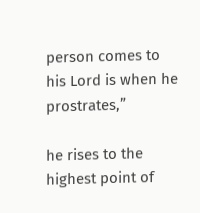person comes to his Lord is when he prostrates,”

he rises to the highest point of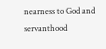nearness to God and servanthood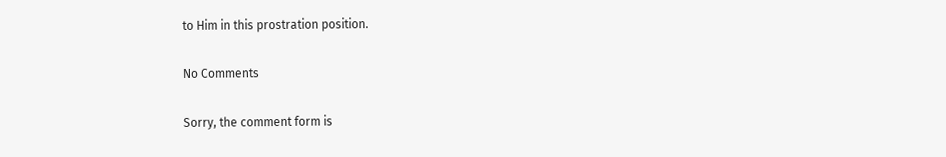to Him in this prostration position.

No Comments

Sorry, the comment form is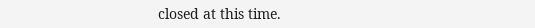closed at this time.